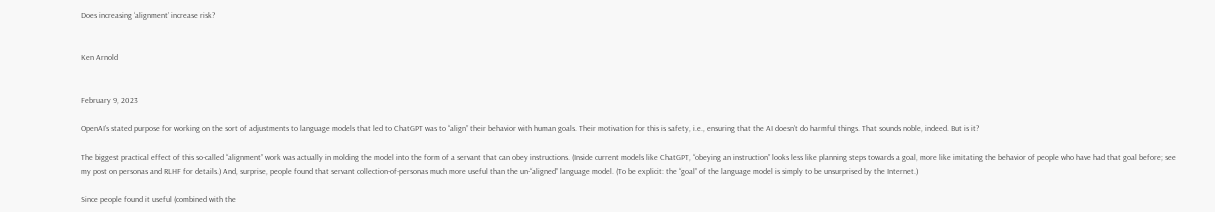Does increasing ‘alignment’ increase risk?


Ken Arnold


February 9, 2023

OpenAI’s stated purpose for working on the sort of adjustments to language models that led to ChatGPT was to “align” their behavior with human goals. Their motivation for this is safety, i.e., ensuring that the AI doesn’t do harmful things. That sounds noble, indeed. But is it?

The biggest practical effect of this so-called “alignment” work was actually in molding the model into the form of a servant that can obey instructions. (Inside current models like ChatGPT, “obeying an instruction” looks less like planning steps towards a goal, more like imitating the behavior of people who have had that goal before; see my post on personas and RLHF for details.) And, surprise, people found that servant collection-of-personas much more useful than the un-“aligned” language model. (To be explicit: the “goal” of the language model is simply to be unsurprised by the Internet.)

Since people found it useful (combined with the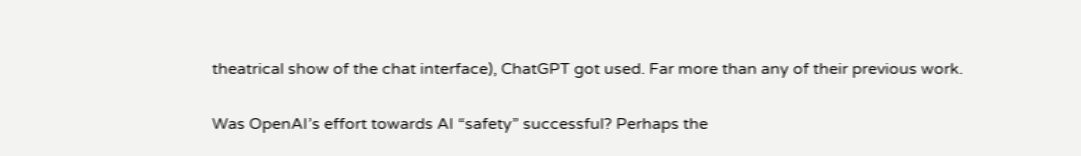theatrical show of the chat interface), ChatGPT got used. Far more than any of their previous work.

Was OpenAI’s effort towards AI “safety” successful? Perhaps the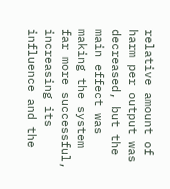relative amount of harm per output was decreased, but the main effect was making the system far more successful, increasing its influence and the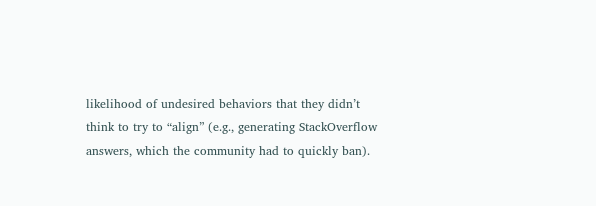likelihood of undesired behaviors that they didn’t think to try to “align” (e.g., generating StackOverflow answers, which the community had to quickly ban).